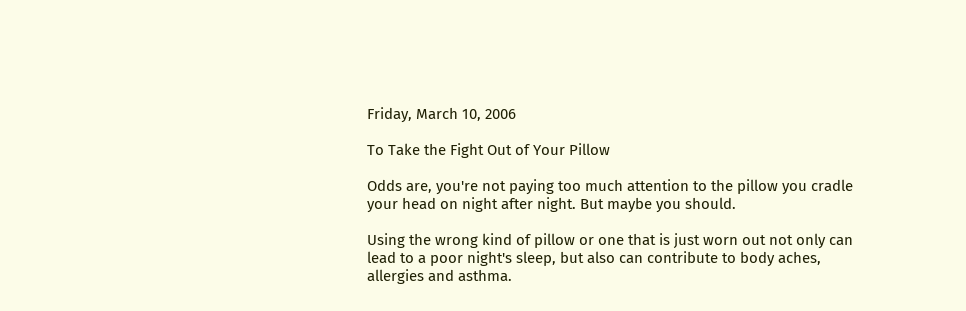Friday, March 10, 2006

To Take the Fight Out of Your Pillow

Odds are, you're not paying too much attention to the pillow you cradle your head on night after night. But maybe you should.

Using the wrong kind of pillow or one that is just worn out not only can lead to a poor night's sleep, but also can contribute to body aches, allergies and asthma.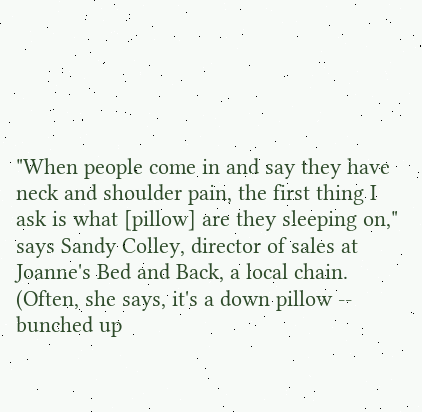"When people come in and say they have neck and shoulder pain, the first thing I ask is what [pillow] are they sleeping on," says Sandy Colley, director of sales at Joanne's Bed and Back, a local chain. (Often, she says, it's a down pillow -- bunched up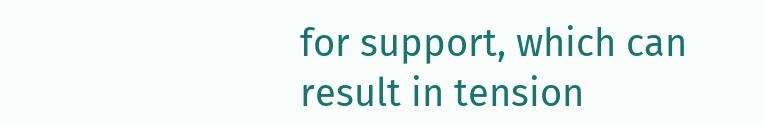for support, which can result in tension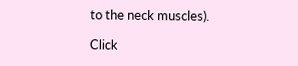to the neck muscles).

Click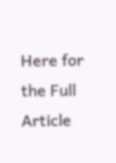Here for the Full Article